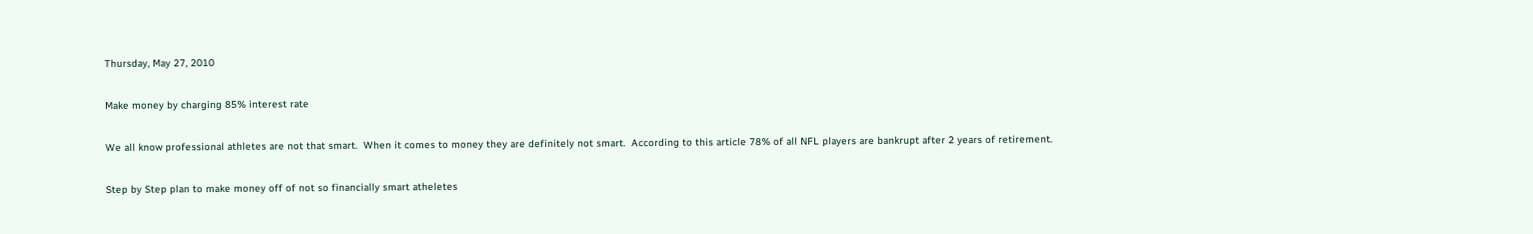Thursday, May 27, 2010

Make money by charging 85% interest rate

We all know professional athletes are not that smart.  When it comes to money they are definitely not smart.  According to this article 78% of all NFL players are bankrupt after 2 years of retirement.

Step by Step plan to make money off of not so financially smart atheletes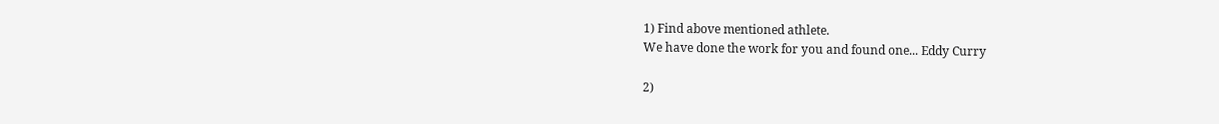1) Find above mentioned athlete.
We have done the work for you and found one... Eddy Curry

2)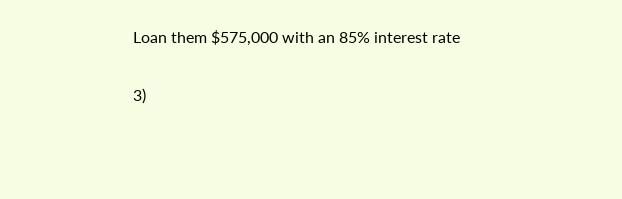Loan them $575,000 with an 85% interest rate

3)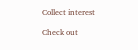Collect interest

Check out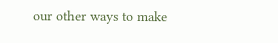our other ways to make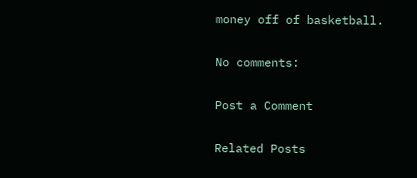money off of basketball.

No comments:

Post a Comment

Related Posts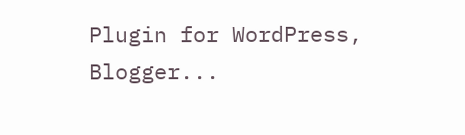Plugin for WordPress, Blogger...